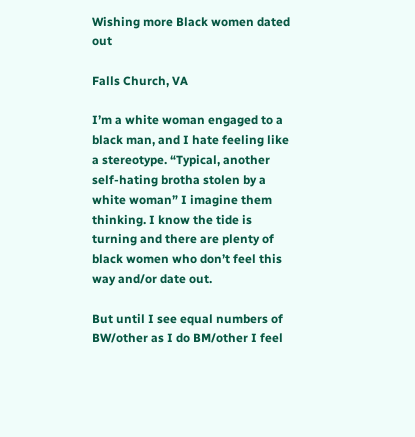Wishing more Black women dated out

Falls Church, VA

I’m a white woman engaged to a black man, and I hate feeling like a stereotype. “Typical, another self-hating brotha stolen by a white woman” I imagine them thinking. I know the tide is turning and there are plenty of black women who don’t feel this way and/or date out.

But until I see equal numbers of BW/other as I do BM/other I feel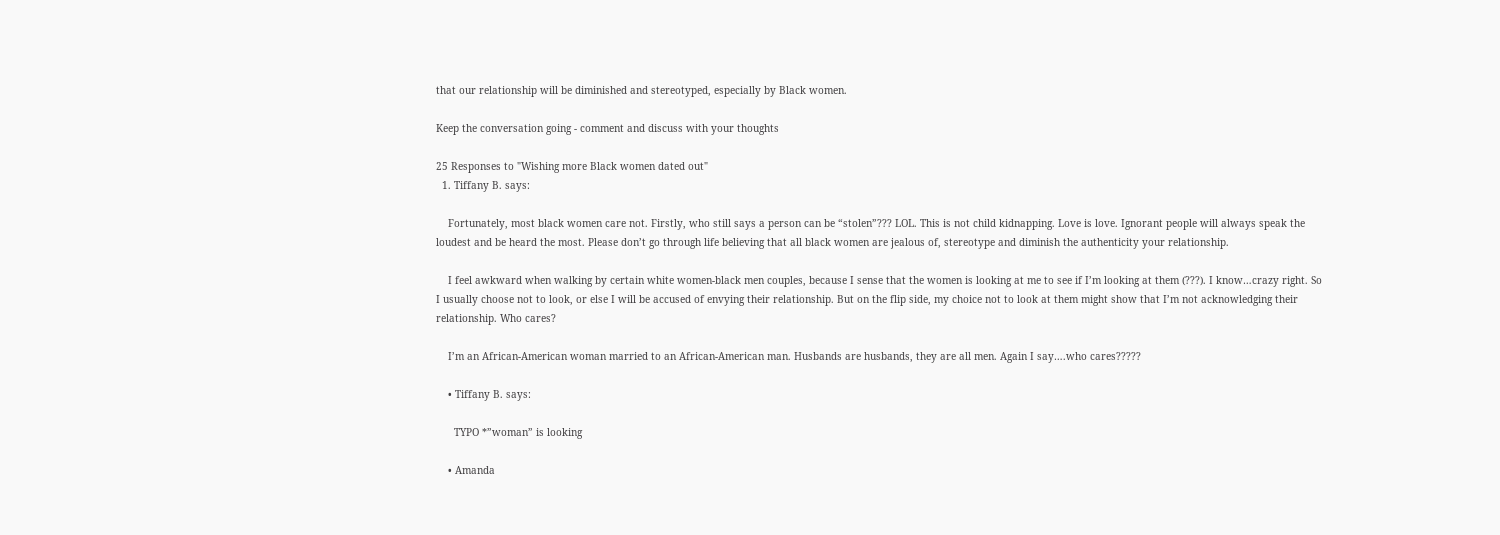that our relationship will be diminished and stereotyped, especially by Black women.

Keep the conversation going - comment and discuss with your thoughts

25 Responses to "Wishing more Black women dated out"
  1. Tiffany B. says:

    Fortunately, most black women care not. Firstly, who still says a person can be “stolen”??? LOL. This is not child kidnapping. Love is love. Ignorant people will always speak the loudest and be heard the most. Please don’t go through life believing that all black women are jealous of, stereotype and diminish the authenticity your relationship.

    I feel awkward when walking by certain white women-black men couples, because I sense that the women is looking at me to see if I’m looking at them (???). I know…crazy right. So I usually choose not to look, or else I will be accused of envying their relationship. But on the flip side, my choice not to look at them might show that I’m not acknowledging their relationship. Who cares?

    I’m an African-American woman married to an African-American man. Husbands are husbands, they are all men. Again I say….who cares?????

    • Tiffany B. says:

      TYPO *”woman” is looking

    • Amanda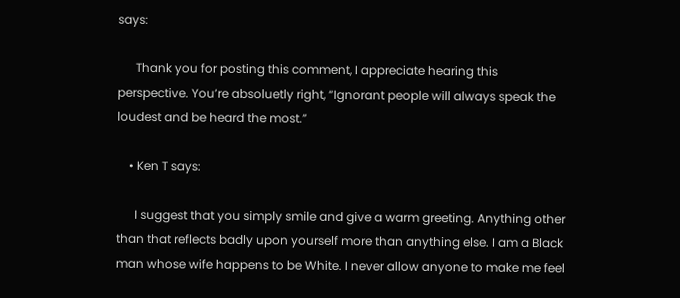says:

      Thank you for posting this comment, I appreciate hearing this perspective. You’re absoluetly right, “Ignorant people will always speak the loudest and be heard the most.”

    • Ken T says:

      I suggest that you simply smile and give a warm greeting. Anything other than that reflects badly upon yourself more than anything else. I am a Black man whose wife happens to be White. I never allow anyone to make me feel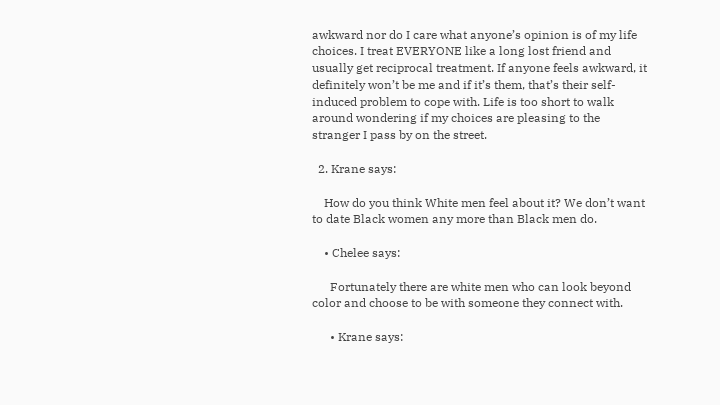awkward nor do I care what anyone’s opinion is of my life choices. I treat EVERYONE like a long lost friend and usually get reciprocal treatment. If anyone feels awkward, it definitely won’t be me and if it’s them, that’s their self-induced problem to cope with. Life is too short to walk around wondering if my choices are pleasing to the stranger I pass by on the street.

  2. Krane says:

    How do you think White men feel about it? We don’t want to date Black women any more than Black men do.

    • Chelee says:

      Fortunately there are white men who can look beyond color and choose to be with someone they connect with.

      • Krane says: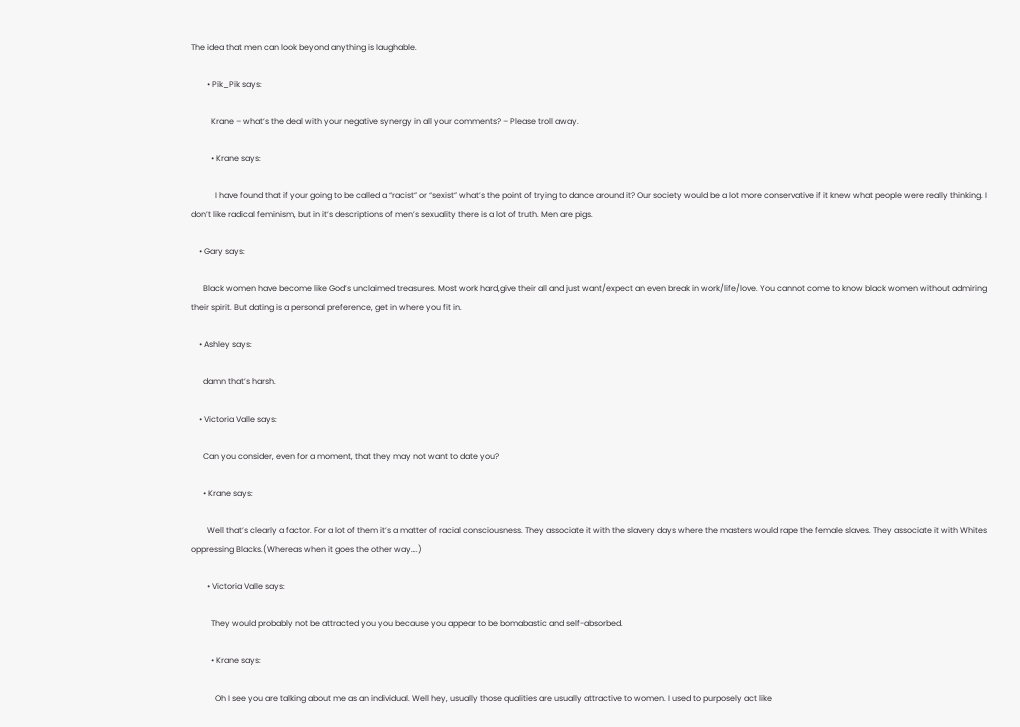The idea that men can look beyond anything is laughable.

        • Pik_Pik says:

          Krane – what’s the deal with your negative synergy in all your comments? – Please troll away.

          • Krane says:

            I have found that if your going to be called a “racist” or “sexist” what’s the point of trying to dance around it? Our society would be a lot more conservative if it knew what people were really thinking. I don’t like radical feminism, but in it’s descriptions of men’s sexuality there is a lot of truth. Men are pigs.

    • Gary says:

      Black women have become like God’s unclaimed treasures. Most work hard,give their all and just want/expect an even break in work/life/love. You cannot come to know black women without admiring their spirit. But dating is a personal preference, get in where you fit in.

    • Ashley says:

      damn that’s harsh.

    • Victoria Valle says:

      Can you consider, even for a moment, that they may not want to date you?

      • Krane says:

        Well that’s clearly a factor. For a lot of them it’s a matter of racial consciousness. They associate it with the slavery days where the masters would rape the female slaves. They associate it with Whites oppressing Blacks.(Whereas when it goes the other way….)

        • Victoria Valle says:

          They would probably not be attracted you you because you appear to be bomabastic and self-absorbed.

          • Krane says:

            Oh I see you are talking about me as an individual. Well hey, usually those qualities are usually attractive to women. I used to purposely act like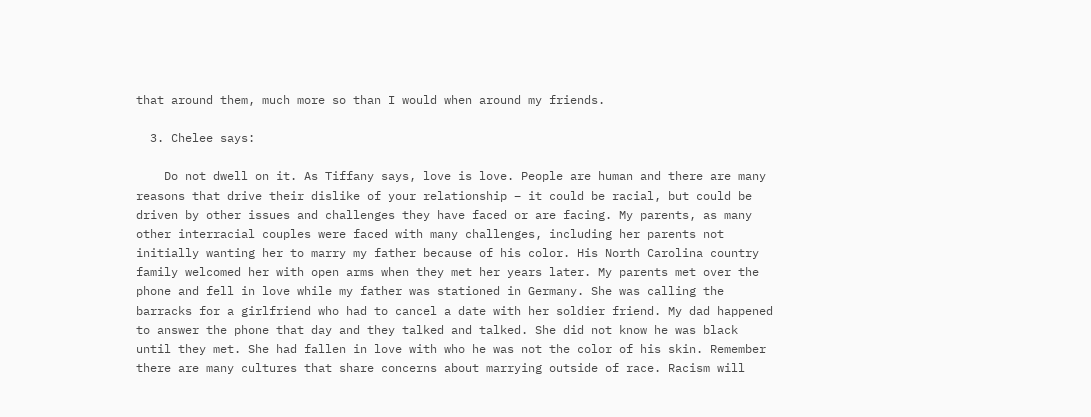that around them, much more so than I would when around my friends.

  3. Chelee says:

    Do not dwell on it. As Tiffany says, love is love. People are human and there are many reasons that drive their dislike of your relationship – it could be racial, but could be driven by other issues and challenges they have faced or are facing. My parents, as many other interracial couples were faced with many challenges, including her parents not initially wanting her to marry my father because of his color. His North Carolina country family welcomed her with open arms when they met her years later. My parents met over the phone and fell in love while my father was stationed in Germany. She was calling the barracks for a girlfriend who had to cancel a date with her soldier friend. My dad happened to answer the phone that day and they talked and talked. She did not know he was black until they met. She had fallen in love with who he was not the color of his skin. Remember there are many cultures that share concerns about marrying outside of race. Racism will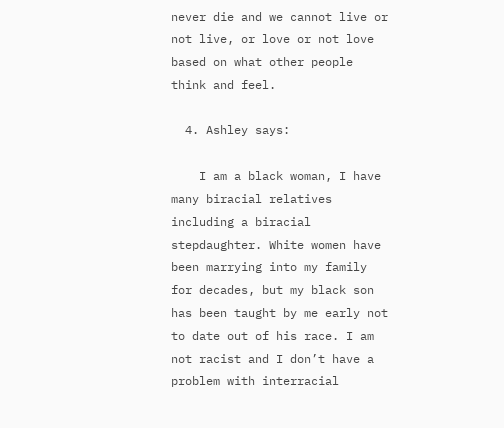never die and we cannot live or not live, or love or not love based on what other people think and feel.

  4. Ashley says:

    I am a black woman, I have many biracial relatives including a biracial stepdaughter. White women have been marrying into my family for decades, but my black son has been taught by me early not to date out of his race. I am not racist and I don’t have a problem with interracial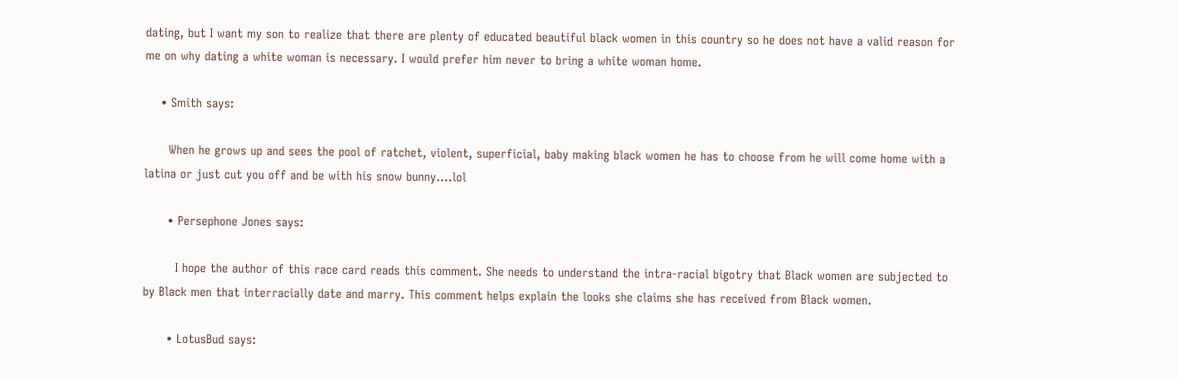dating, but I want my son to realize that there are plenty of educated beautiful black women in this country so he does not have a valid reason for me on why dating a white woman is necessary. I would prefer him never to bring a white woman home.

    • Smith says:

      When he grows up and sees the pool of ratchet, violent, superficial, baby making black women he has to choose from he will come home with a latina or just cut you off and be with his snow bunny….lol

      • Persephone Jones says:

        I hope the author of this race card reads this comment. She needs to understand the intra-racial bigotry that Black women are subjected to by Black men that interracially date and marry. This comment helps explain the looks she claims she has received from Black women.

      • LotusBud says: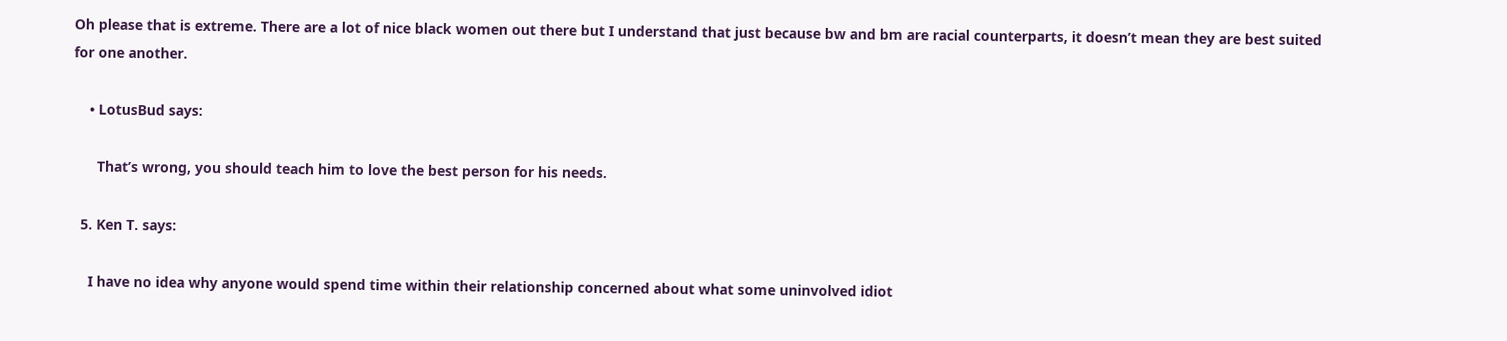Oh please that is extreme. There are a lot of nice black women out there but I understand that just because bw and bm are racial counterparts, it doesn’t mean they are best suited for one another.

    • LotusBud says:

      That’s wrong, you should teach him to love the best person for his needs.

  5. Ken T. says:

    I have no idea why anyone would spend time within their relationship concerned about what some uninvolved idiot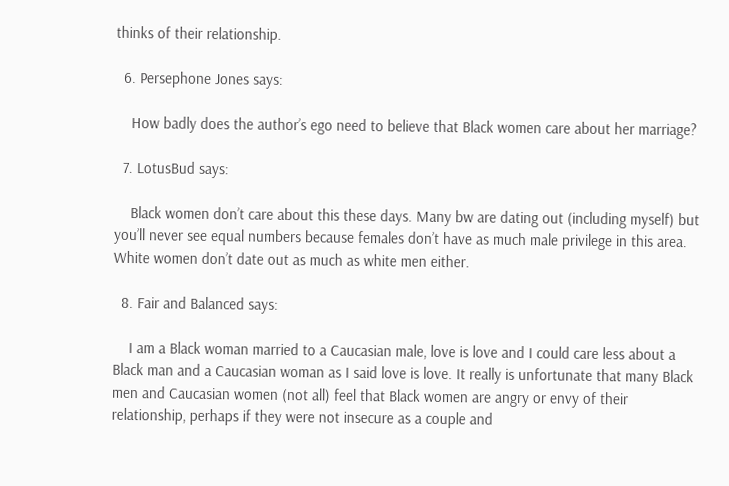thinks of their relationship.

  6. Persephone Jones says:

    How badly does the author’s ego need to believe that Black women care about her marriage?

  7. LotusBud says:

    Black women don’t care about this these days. Many bw are dating out (including myself) but you’ll never see equal numbers because females don’t have as much male privilege in this area. White women don’t date out as much as white men either.

  8. Fair and Balanced says:

    I am a Black woman married to a Caucasian male, love is love and I could care less about a Black man and a Caucasian woman as I said love is love. It really is unfortunate that many Black men and Caucasian women (not all) feel that Black women are angry or envy of their relationship, perhaps if they were not insecure as a couple and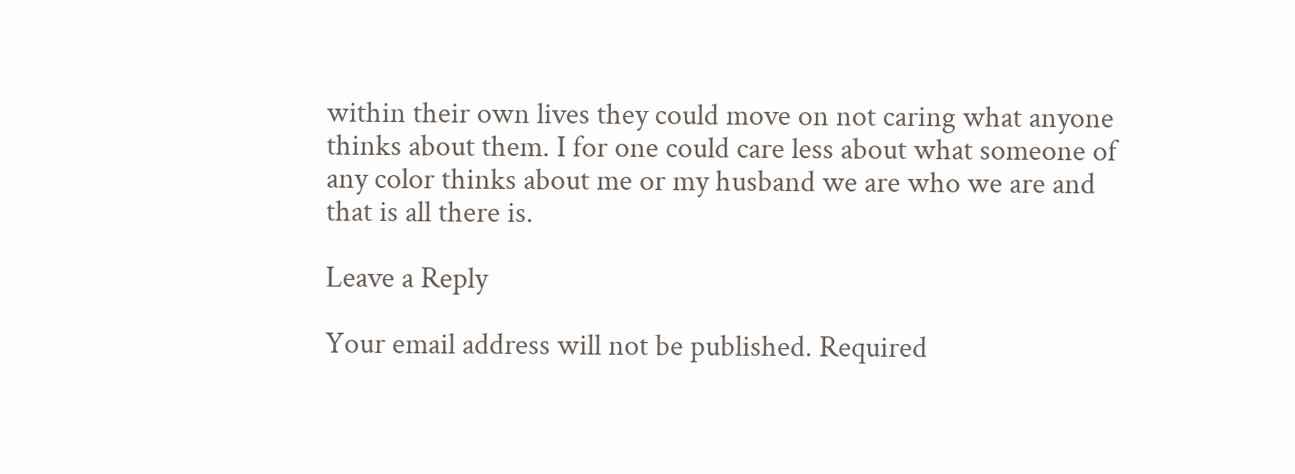within their own lives they could move on not caring what anyone thinks about them. I for one could care less about what someone of any color thinks about me or my husband we are who we are and that is all there is.

Leave a Reply

Your email address will not be published. Required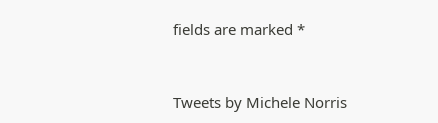fields are marked *


Tweets by Michele Norris